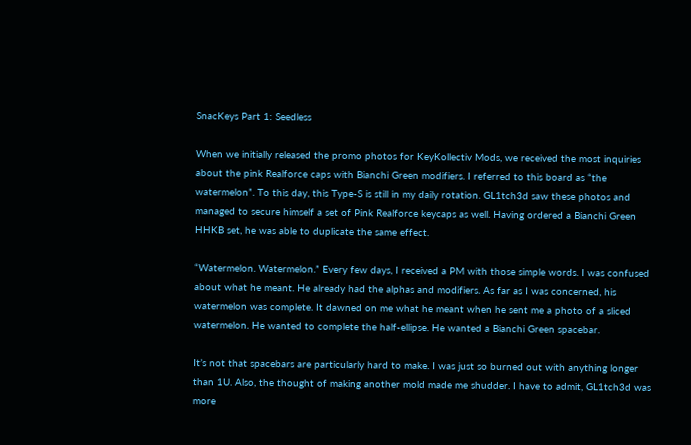SnacKeys Part 1: Seedless

When we initially released the promo photos for KeyKollectiv Mods, we received the most inquiries about the pink Realforce caps with Bianchi Green modifiers. I referred to this board as “the watermelon”. To this day, this Type-S is still in my daily rotation. GL1tch3d saw these photos and managed to secure himself a set of Pink Realforce keycaps as well. Having ordered a Bianchi Green HHKB set, he was able to duplicate the same effect.

“Watermelon. Watermelon.” Every few days, I received a PM with those simple words. I was confused about what he meant. He already had the alphas and modifiers. As far as I was concerned, his watermelon was complete. It dawned on me what he meant when he sent me a photo of a sliced watermelon. He wanted to complete the half-ellipse. He wanted a Bianchi Green spacebar.

It’s not that spacebars are particularly hard to make. I was just so burned out with anything longer than 1U. Also, the thought of making another mold made me shudder. I have to admit, GL1tch3d was more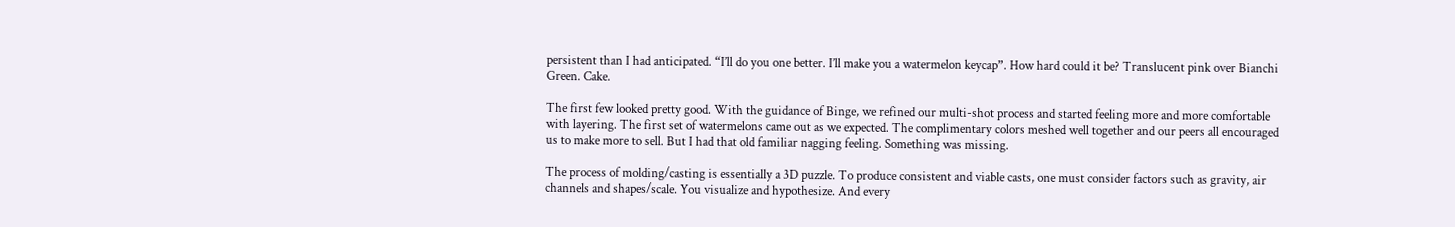persistent than I had anticipated. “I’ll do you one better. I’ll make you a watermelon keycap”. How hard could it be? Translucent pink over Bianchi Green. Cake.

The first few looked pretty good. With the guidance of Binge, we refined our multi-shot process and started feeling more and more comfortable with layering. The first set of watermelons came out as we expected. The complimentary colors meshed well together and our peers all encouraged us to make more to sell. But I had that old familiar nagging feeling. Something was missing.

The process of molding/casting is essentially a 3D puzzle. To produce consistent and viable casts, one must consider factors such as gravity, air channels and shapes/scale. You visualize and hypothesize. And every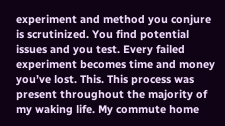experiment and method you conjure is scrutinized. You find potential issues and you test. Every failed experiment becomes time and money you’ve lost. This. This process was present throughout the majority of my waking life. My commute home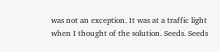was not an exception. It was at a traffic light when I thought of the solution. Seeds. Seeds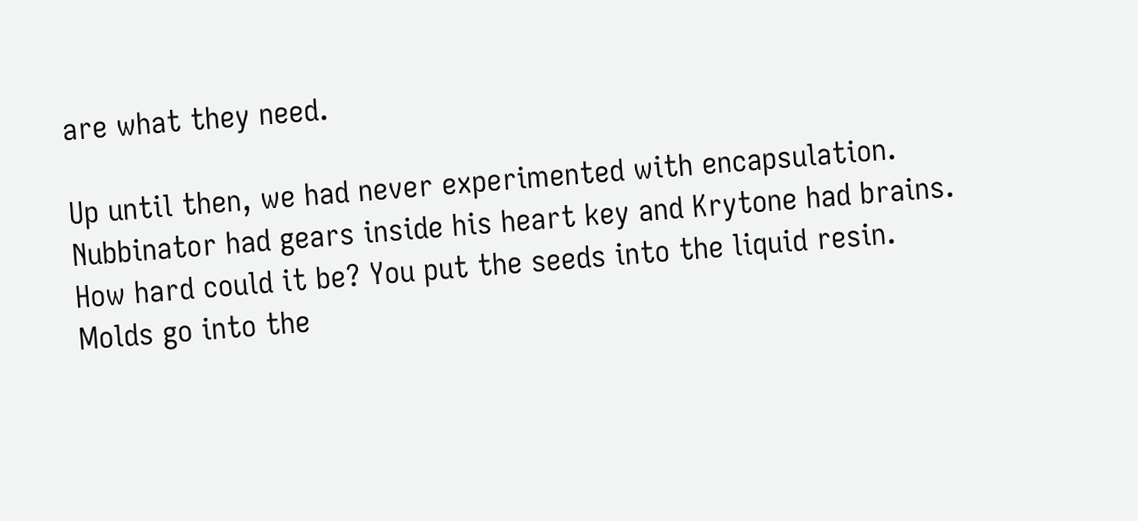are what they need.

Up until then, we had never experimented with encapsulation. Nubbinator had gears inside his heart key and Krytone had brains. How hard could it be? You put the seeds into the liquid resin. Molds go into the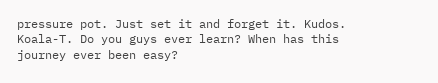pressure pot. Just set it and forget it. Kudos. Koala-T. Do you guys ever learn? When has this journey ever been easy?